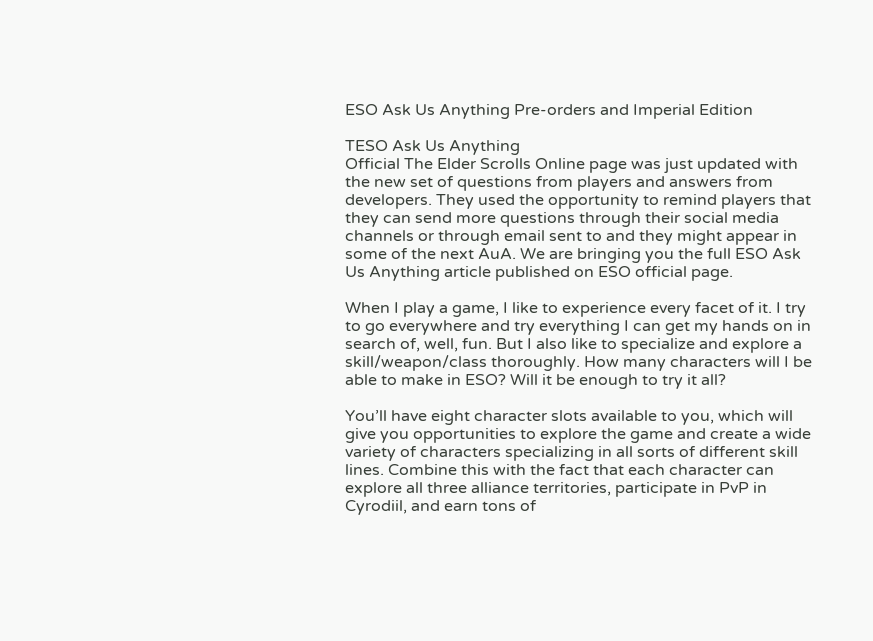ESO Ask Us Anything Pre-orders and Imperial Edition

TESO Ask Us Anything
Official The Elder Scrolls Online page was just updated with the new set of questions from players and answers from developers. They used the opportunity to remind players that they can send more questions through their social media channels or through email sent to and they might appear in some of the next AuA. We are bringing you the full ESO Ask Us Anything article published on ESO official page.

When I play a game, I like to experience every facet of it. I try to go everywhere and try everything I can get my hands on in search of, well, fun. But I also like to specialize and explore a skill/weapon/class thoroughly. How many characters will I be able to make in ESO? Will it be enough to try it all?

You’ll have eight character slots available to you, which will give you opportunities to explore the game and create a wide variety of characters specializing in all sorts of different skill lines. Combine this with the fact that each character can explore all three alliance territories, participate in PvP in Cyrodiil, and earn tons of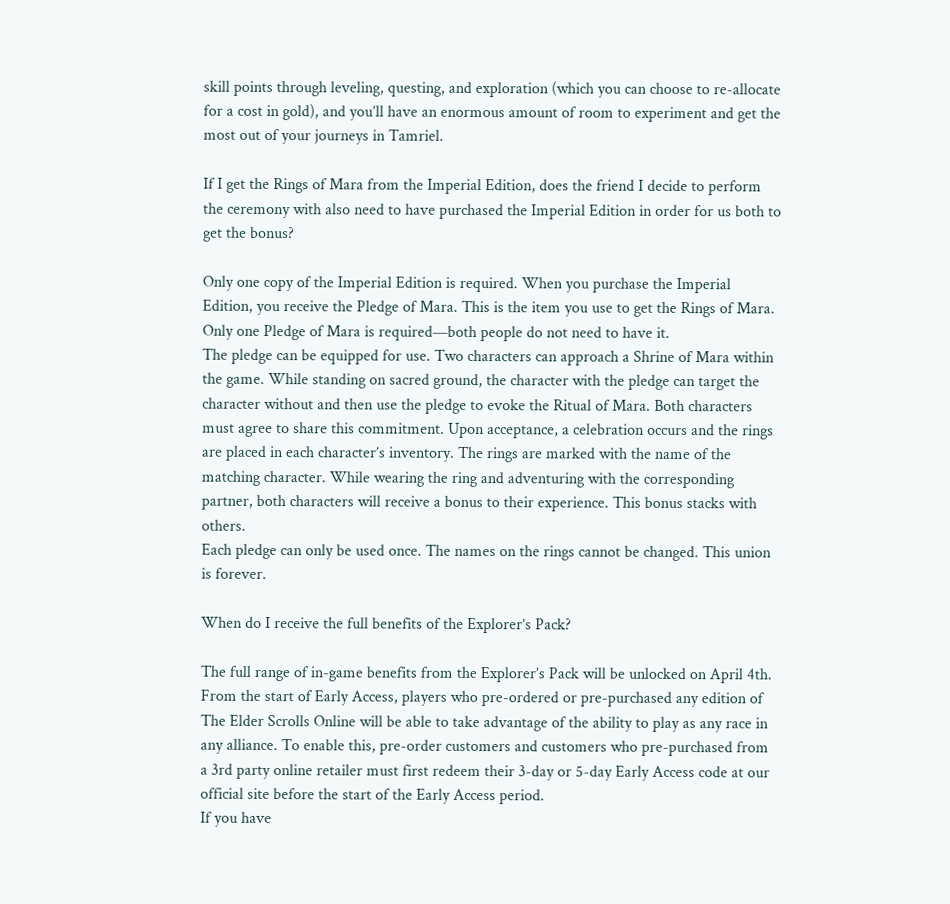skill points through leveling, questing, and exploration (which you can choose to re-allocate for a cost in gold), and you’ll have an enormous amount of room to experiment and get the most out of your journeys in Tamriel.

If I get the Rings of Mara from the Imperial Edition, does the friend I decide to perform the ceremony with also need to have purchased the Imperial Edition in order for us both to get the bonus?

Only one copy of the Imperial Edition is required. When you purchase the Imperial Edition, you receive the Pledge of Mara. This is the item you use to get the Rings of Mara. Only one Pledge of Mara is required—both people do not need to have it.
The pledge can be equipped for use. Two characters can approach a Shrine of Mara within the game. While standing on sacred ground, the character with the pledge can target the character without and then use the pledge to evoke the Ritual of Mara. Both characters must agree to share this commitment. Upon acceptance, a celebration occurs and the rings are placed in each character’s inventory. The rings are marked with the name of the matching character. While wearing the ring and adventuring with the corresponding partner, both characters will receive a bonus to their experience. This bonus stacks with others.
Each pledge can only be used once. The names on the rings cannot be changed. This union is forever.

When do I receive the full benefits of the Explorer’s Pack?

The full range of in-game benefits from the Explorer’s Pack will be unlocked on April 4th. From the start of Early Access, players who pre-ordered or pre-purchased any edition of The Elder Scrolls Online will be able to take advantage of the ability to play as any race in any alliance. To enable this, pre-order customers and customers who pre-purchased from a 3rd party online retailer must first redeem their 3-day or 5-day Early Access code at our official site before the start of the Early Access period.
If you have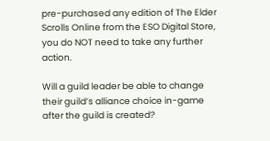pre-purchased any edition of The Elder Scrolls Online from the ESO Digital Store, you do NOT need to take any further action.

Will a guild leader be able to change their guild’s alliance choice in-game after the guild is created?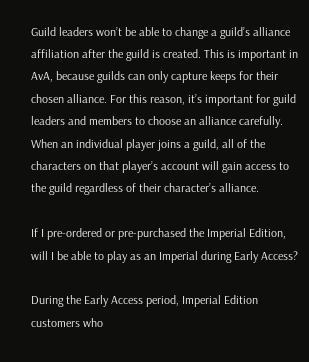Guild leaders won’t be able to change a guild’s alliance affiliation after the guild is created. This is important in AvA, because guilds can only capture keeps for their chosen alliance. For this reason, it’s important for guild leaders and members to choose an alliance carefully. When an individual player joins a guild, all of the characters on that player’s account will gain access to the guild regardless of their character’s alliance.

If I pre-ordered or pre-purchased the Imperial Edition, will I be able to play as an Imperial during Early Access?

During the Early Access period, Imperial Edition customers who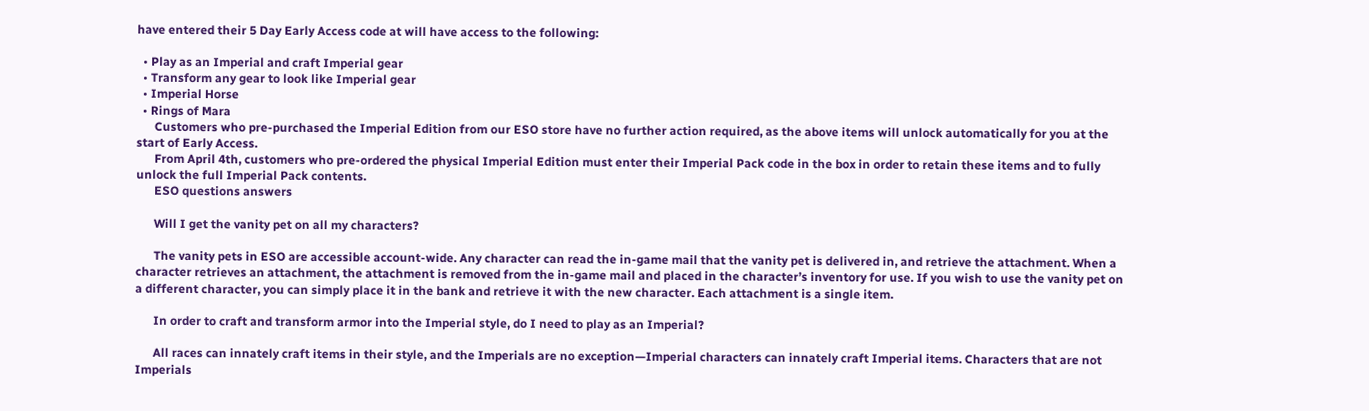have entered their 5 Day Early Access code at will have access to the following:

  • Play as an Imperial and craft Imperial gear
  • Transform any gear to look like Imperial gear
  • Imperial Horse
  • Rings of Mara
      Customers who pre-purchased the Imperial Edition from our ESO store have no further action required, as the above items will unlock automatically for you at the start of Early Access.
      From April 4th, customers who pre-ordered the physical Imperial Edition must enter their Imperial Pack code in the box in order to retain these items and to fully unlock the full Imperial Pack contents.
      ESO questions answers

      Will I get the vanity pet on all my characters?

      The vanity pets in ESO are accessible account-wide. Any character can read the in-game mail that the vanity pet is delivered in, and retrieve the attachment. When a character retrieves an attachment, the attachment is removed from the in-game mail and placed in the character’s inventory for use. If you wish to use the vanity pet on a different character, you can simply place it in the bank and retrieve it with the new character. Each attachment is a single item.

      In order to craft and transform armor into the Imperial style, do I need to play as an Imperial?

      All races can innately craft items in their style, and the Imperials are no exception—Imperial characters can innately craft Imperial items. Characters that are not Imperials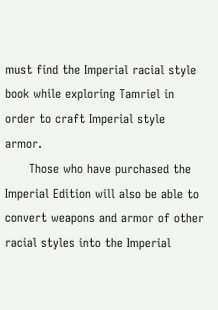must find the Imperial racial style book while exploring Tamriel in order to craft Imperial style armor.
      Those who have purchased the Imperial Edition will also be able to convert weapons and armor of other racial styles into the Imperial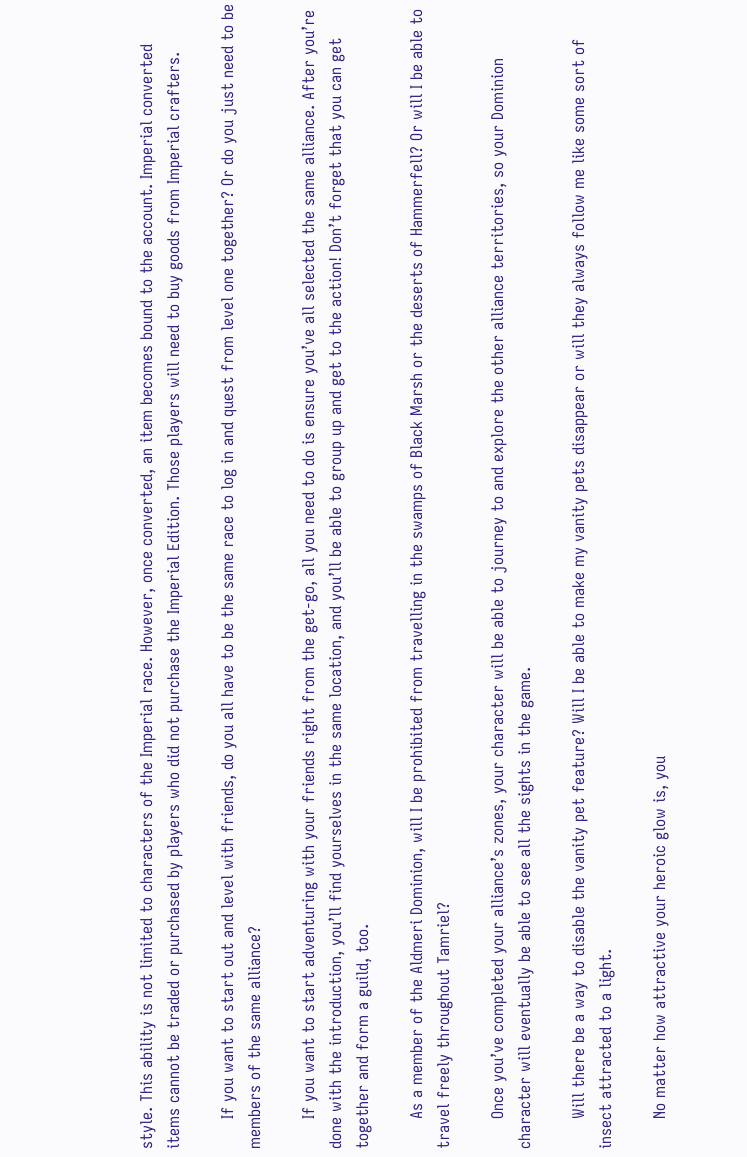style. This ability is not limited to characters of the Imperial race. However, once converted, an item becomes bound to the account. Imperial converted items cannot be traded or purchased by players who did not purchase the Imperial Edition. Those players will need to buy goods from Imperial crafters.

      If you want to start out and level with friends, do you all have to be the same race to log in and quest from level one together? Or do you just need to be members of the same alliance?

      If you want to start adventuring with your friends right from the get-go, all you need to do is ensure you’ve all selected the same alliance. After you’re done with the introduction, you’ll find yourselves in the same location, and you’ll be able to group up and get to the action! Don’t forget that you can get together and form a guild, too.

      As a member of the Aldmeri Dominion, will I be prohibited from travelling in the swamps of Black Marsh or the deserts of Hammerfell? Or will I be able to travel freely throughout Tamriel?

      Once you’ve completed your alliance’s zones, your character will be able to journey to and explore the other alliance territories, so your Dominion character will eventually be able to see all the sights in the game.

      Will there be a way to disable the vanity pet feature? Will I be able to make my vanity pets disappear or will they always follow me like some sort of insect attracted to a light.

      No matter how attractive your heroic glow is, you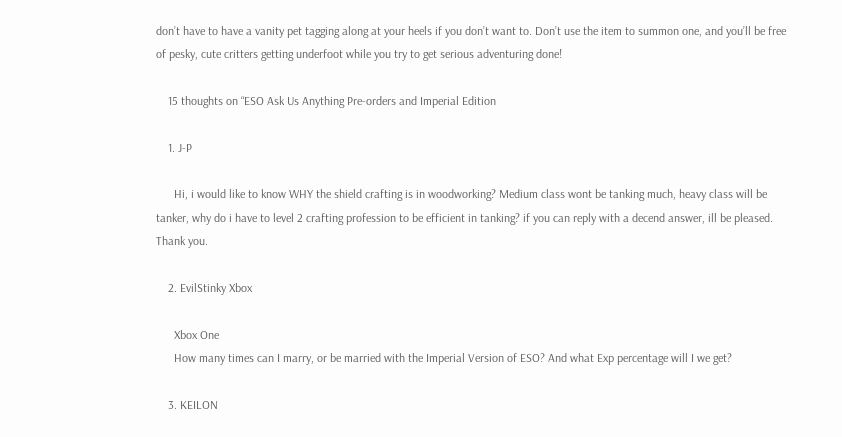don’t have to have a vanity pet tagging along at your heels if you don’t want to. Don’t use the item to summon one, and you’ll be free of pesky, cute critters getting underfoot while you try to get serious adventuring done!

    15 thoughts on “ESO Ask Us Anything Pre-orders and Imperial Edition

    1. J-P

      Hi, i would like to know WHY the shield crafting is in woodworking? Medium class wont be tanking much, heavy class will be tanker, why do i have to level 2 crafting profession to be efficient in tanking? if you can reply with a decend answer, ill be pleased. Thank you.

    2. EvilStinky Xbox

      Xbox One
      How many times can I marry, or be married with the Imperial Version of ESO? And what Exp percentage will I we get?

    3. KEILON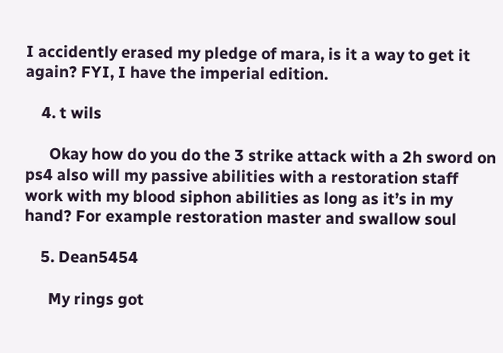I accidently erased my pledge of mara, is it a way to get it again? FYI, I have the imperial edition.

    4. t wils

      Okay how do you do the 3 strike attack with a 2h sword on ps4 also will my passive abilities with a restoration staff work with my blood siphon abilities as long as it’s in my hand? For example restoration master and swallow soul

    5. Dean5454

      My rings got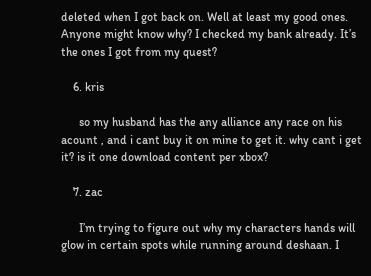deleted when I got back on. Well at least my good ones. Anyone might know why? I checked my bank already. It’s the ones I got from my quest?

    6. kris

      so my husband has the any alliance any race on his acount , and i cant buy it on mine to get it. why cant i get it? is it one download content per xbox?

    7. zac

      I’m trying to figure out why my characters hands will glow in certain spots while running around deshaan. I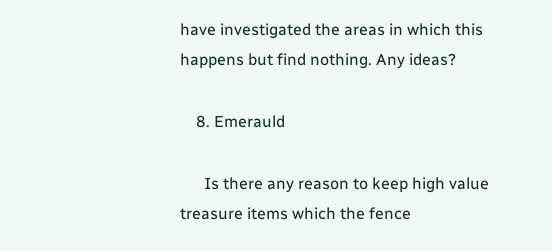have investigated the areas in which this happens but find nothing. Any ideas?

    8. Emerauld

      Is there any reason to keep high value treasure items which the fence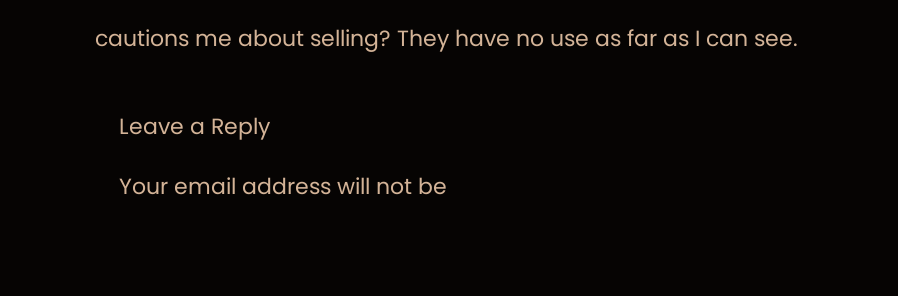cautions me about selling? They have no use as far as I can see.


    Leave a Reply

    Your email address will not be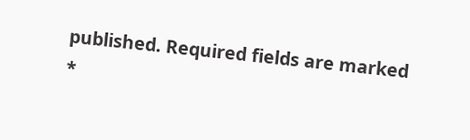published. Required fields are marked *